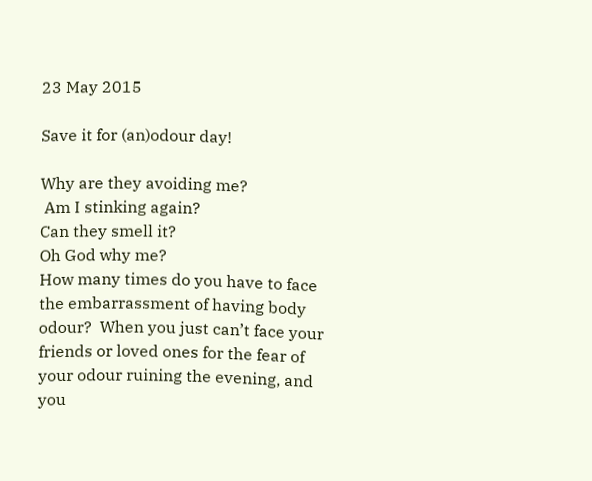23 May 2015

Save it for (an)odour day!

Why are they avoiding me?
 Am I stinking again?
Can they smell it?
Oh God why me?
How many times do you have to face the embarrassment of having body odour?  When you just can’t face your friends or loved ones for the fear of your odour ruining the evening, and you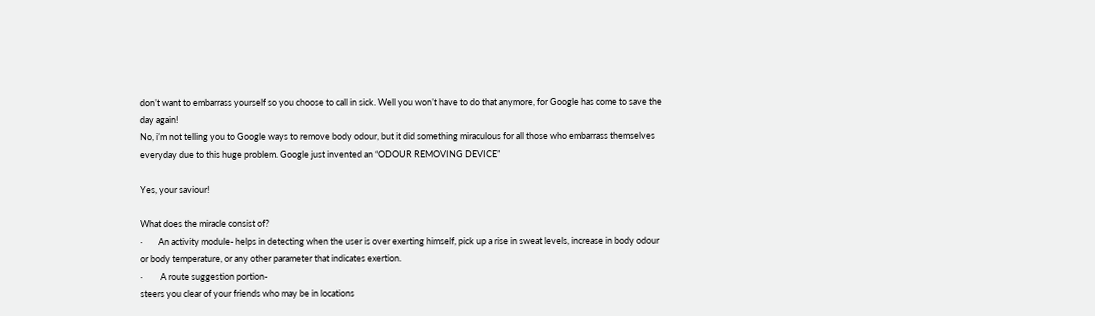don’t want to embarrass yourself so you choose to call in sick. Well you won’t have to do that anymore, for Google has come to save the day again!
No, i’m not telling you to Google ways to remove body odour, but it did something miraculous for all those who embarrass themselves everyday due to this huge problem. Google just invented an “ODOUR REMOVING DEVICE”

Yes, your saviour!

What does the miracle consist of?
·        An activity module- helps in detecting when the user is over exerting himself, pick up a rise in sweat levels, increase in body odour or body temperature, or any other parameter that indicates exertion.
·         A route suggestion portion-
steers you clear of your friends who may be in locations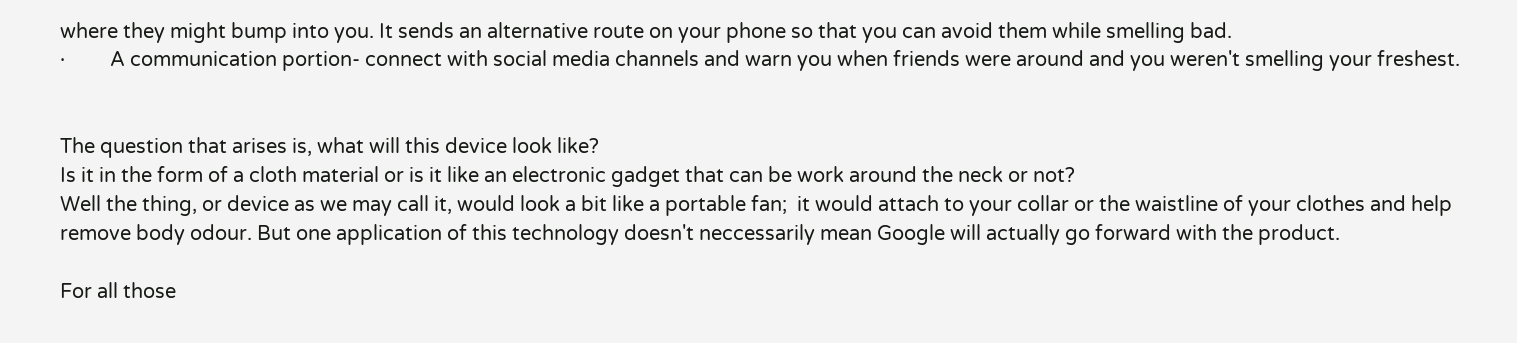where they might bump into you. It sends an alternative route on your phone so that you can avoid them while smelling bad.
·         A communication portion- connect with social media channels and warn you when friends were around and you weren't smelling your freshest.


The question that arises is, what will this device look like?
Is it in the form of a cloth material or is it like an electronic gadget that can be work around the neck or not?
Well the thing, or device as we may call it, would look a bit like a portable fan;  it would attach to your collar or the waistline of your clothes and help remove body odour. But one application of this technology doesn't neccessarily mean Google will actually go forward with the product.

For all those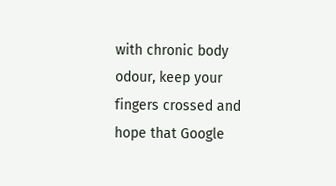with chronic body odour, keep your fingers crossed and hope that Google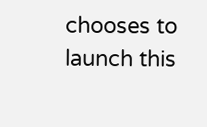chooses to launch this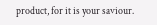product, for it is your saviour.